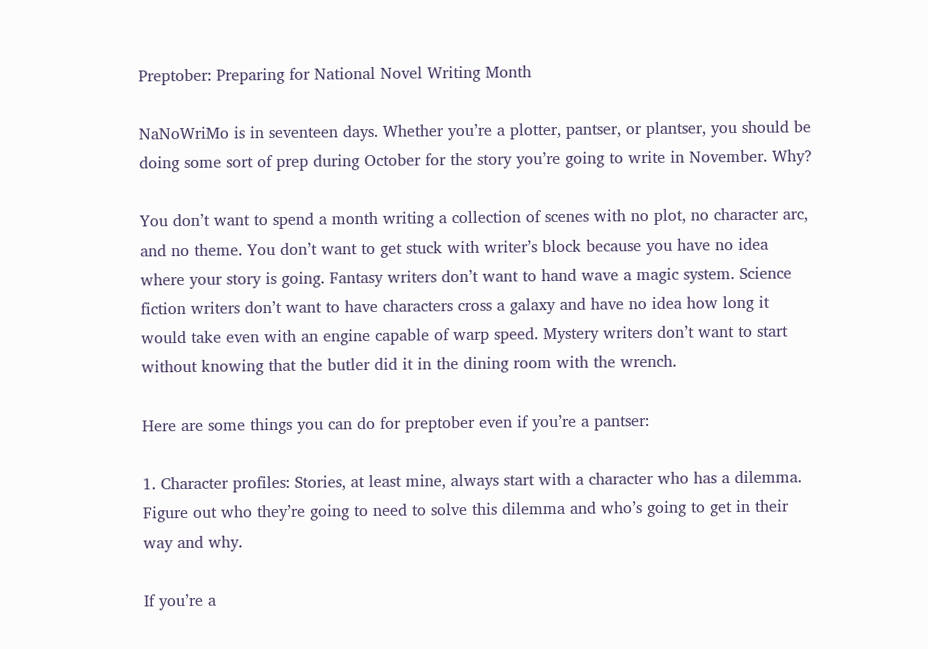Preptober: Preparing for National Novel Writing Month

NaNoWriMo is in seventeen days. Whether you’re a plotter, pantser, or plantser, you should be doing some sort of prep during October for the story you’re going to write in November. Why?

You don’t want to spend a month writing a collection of scenes with no plot, no character arc, and no theme. You don’t want to get stuck with writer’s block because you have no idea where your story is going. Fantasy writers don’t want to hand wave a magic system. Science fiction writers don’t want to have characters cross a galaxy and have no idea how long it would take even with an engine capable of warp speed. Mystery writers don’t want to start without knowing that the butler did it in the dining room with the wrench.

Here are some things you can do for preptober even if you’re a pantser:

1. Character profiles: Stories, at least mine, always start with a character who has a dilemma. Figure out who they’re going to need to solve this dilemma and who’s going to get in their way and why.

If you’re a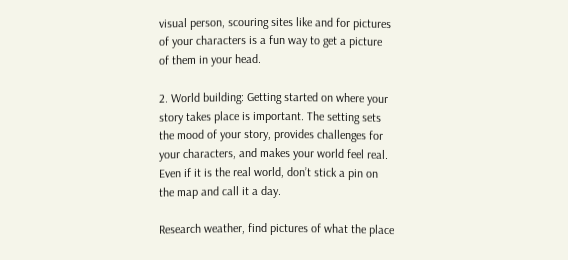visual person, scouring sites like and for pictures of your characters is a fun way to get a picture of them in your head.

2. World building: Getting started on where your story takes place is important. The setting sets the mood of your story, provides challenges for your characters, and makes your world feel real. Even if it is the real world, don’t stick a pin on the map and call it a day.

Research weather, find pictures of what the place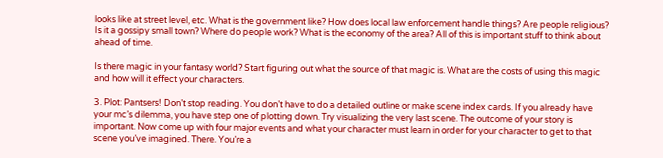looks like at street level, etc. What is the government like? How does local law enforcement handle things? Are people religious? Is it a gossipy small town? Where do people work? What is the economy of the area? All of this is important stuff to think about ahead of time.

Is there magic in your fantasy world? Start figuring out what the source of that magic is. What are the costs of using this magic and how will it effect your characters.

3. Plot: Pantsers! Don’t stop reading. You don’t have to do a detailed outline or make scene index cards. If you already have your mc’s dilemma, you have step one of plotting down. Try visualizing the very last scene. The outcome of your story is important. Now come up with four major events and what your character must learn in order for your character to get to that scene you’ve imagined. There. You’re a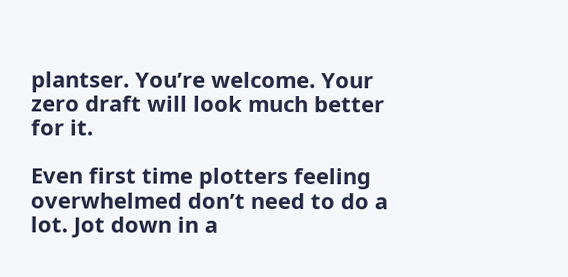plantser. You’re welcome. Your zero draft will look much better for it.

Even first time plotters feeling overwhelmed don’t need to do a lot. Jot down in a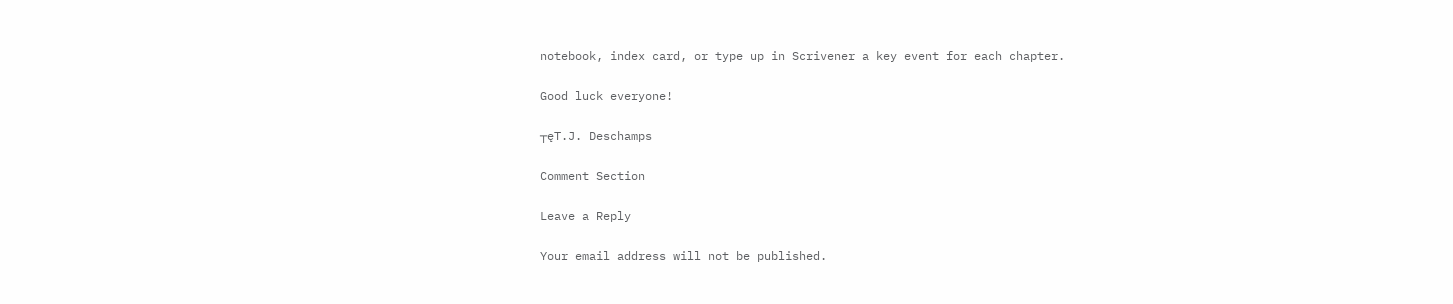notebook, index card, or type up in Scrivener a key event for each chapter.

Good luck everyone!

┬ęT.J. Deschamps

Comment Section

Leave a Reply

Your email address will not be published.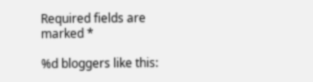Required fields are marked *

%d bloggers like this: